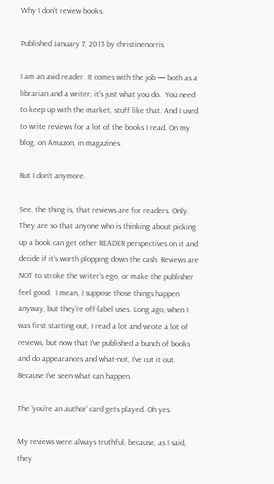Why I don’t review books.

Published January 7, 2013 by christinenorris

I am an avid reader. It comes with the job — both as a librarian and a writer, it’s just what you do.  You need to keep up with the market, stuff like that. And I used to write reviews for a lot of the books I read. On my blog, on Amazon, in magazines.

But I don’t anymore.

See, the thing is, that reviews are for readers. Only. They are so that anyone who is thinking about picking up a book can get other READER perspectives on it and decide if it’s worth plopping down the cash. Reviews are NOT to stroke the writer’s ego, or make the publisher feel good.  I mean, I suppose those things happen anyway, but they’re off-label uses. Long ago, when I was first starting out, I read a lot and wrote a lot of reviews, but now that I’ve published a bunch of books and do appearances and what-not, I’ve cut it out. Because I’ve seen what can happen.

The ‘you’re an author‘ card gets played. Oh yes.

My reviews were always truthful, because, as I said, they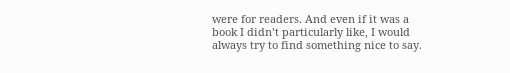were for readers. And even if it was a book I didn’t particularly like, I would always try to find something nice to say.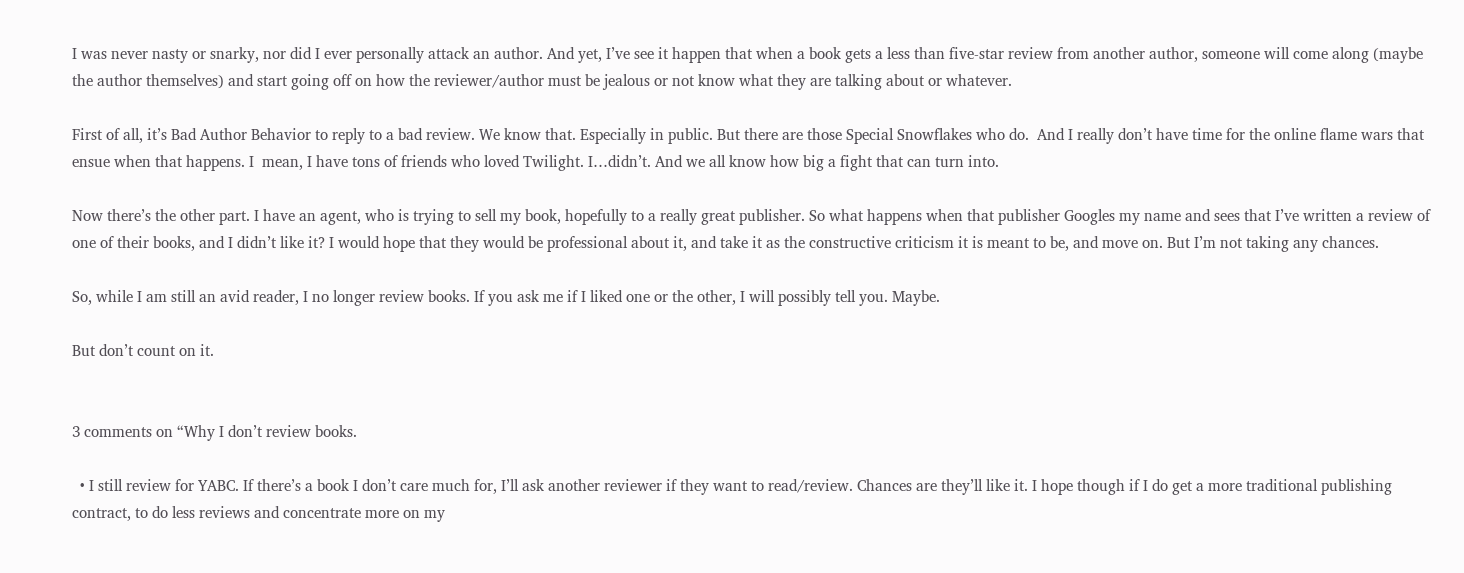I was never nasty or snarky, nor did I ever personally attack an author. And yet, I’ve see it happen that when a book gets a less than five-star review from another author, someone will come along (maybe the author themselves) and start going off on how the reviewer/author must be jealous or not know what they are talking about or whatever.

First of all, it’s Bad Author Behavior to reply to a bad review. We know that. Especially in public. But there are those Special Snowflakes who do.  And I really don’t have time for the online flame wars that ensue when that happens. I  mean, I have tons of friends who loved Twilight. I…didn’t. And we all know how big a fight that can turn into.

Now there’s the other part. I have an agent, who is trying to sell my book, hopefully to a really great publisher. So what happens when that publisher Googles my name and sees that I’ve written a review of one of their books, and I didn’t like it? I would hope that they would be professional about it, and take it as the constructive criticism it is meant to be, and move on. But I’m not taking any chances.

So, while I am still an avid reader, I no longer review books. If you ask me if I liked one or the other, I will possibly tell you. Maybe.

But don’t count on it.


3 comments on “Why I don’t review books.

  • I still review for YABC. If there’s a book I don’t care much for, I’ll ask another reviewer if they want to read/review. Chances are they’ll like it. I hope though if I do get a more traditional publishing contract, to do less reviews and concentrate more on my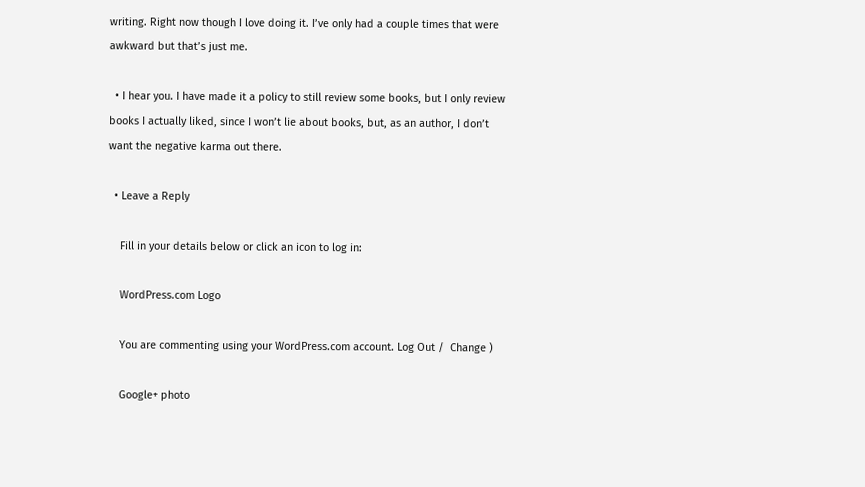writing. Right now though I love doing it. I’ve only had a couple times that were awkward but that’s just me.

  • I hear you. I have made it a policy to still review some books, but I only review books I actually liked, since I won’t lie about books, but, as an author, I don’t want the negative karma out there.

  • Leave a Reply

    Fill in your details below or click an icon to log in:

    WordPress.com Logo

    You are commenting using your WordPress.com account. Log Out /  Change )

    Google+ photo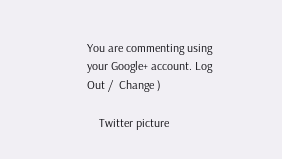You are commenting using your Google+ account. Log Out /  Change )

    Twitter picture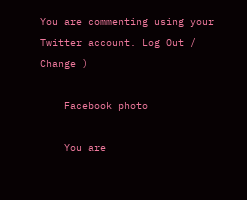You are commenting using your Twitter account. Log Out /  Change )

    Facebook photo

    You are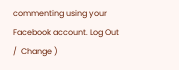commenting using your Facebook account. Log Out /  Change )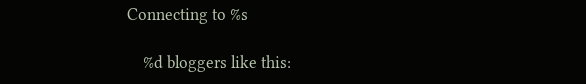Connecting to %s

    %d bloggers like this: